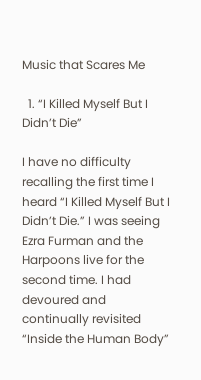Music that Scares Me

  1. “I Killed Myself But I Didn’t Die”

I have no difficulty recalling the first time I heard “I Killed Myself But I Didn’t Die.” I was seeing Ezra Furman and the Harpoons live for the second time. I had devoured and continually revisited “Inside the Human Body”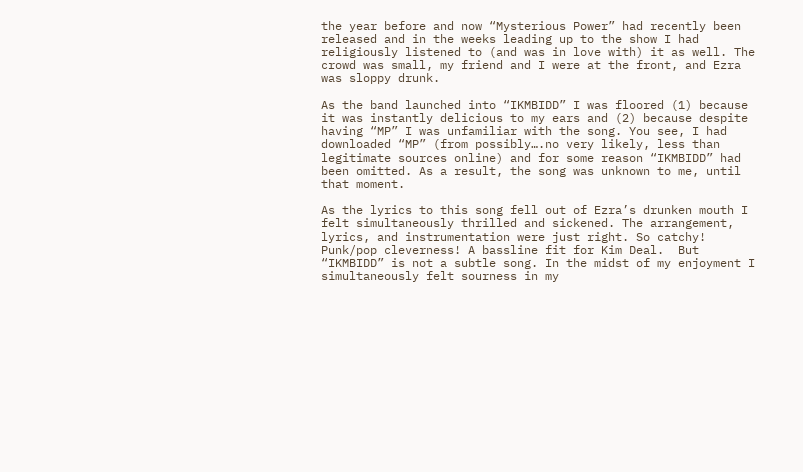the year before and now “Mysterious Power” had recently been released and in the weeks leading up to the show I had religiously listened to (and was in love with) it as well. The crowd was small, my friend and I were at the front, and Ezra was sloppy drunk.

As the band launched into “IKMBIDD” I was floored (1) because it was instantly delicious to my ears and (2) because despite having “MP” I was unfamiliar with the song. You see, I had downloaded “MP” (from possibly….no very likely, less than legitimate sources online) and for some reason “IKMBIDD” had been omitted. As a result, the song was unknown to me, until that moment.

As the lyrics to this song fell out of Ezra’s drunken mouth I felt simultaneously thrilled and sickened. The arrangement, lyrics, and instrumentation were just right. So catchy! Punk/pop cleverness! A bassline fit for Kim Deal.  But “IKMBIDD” is not a subtle song. In the midst of my enjoyment I simultaneously felt sourness in my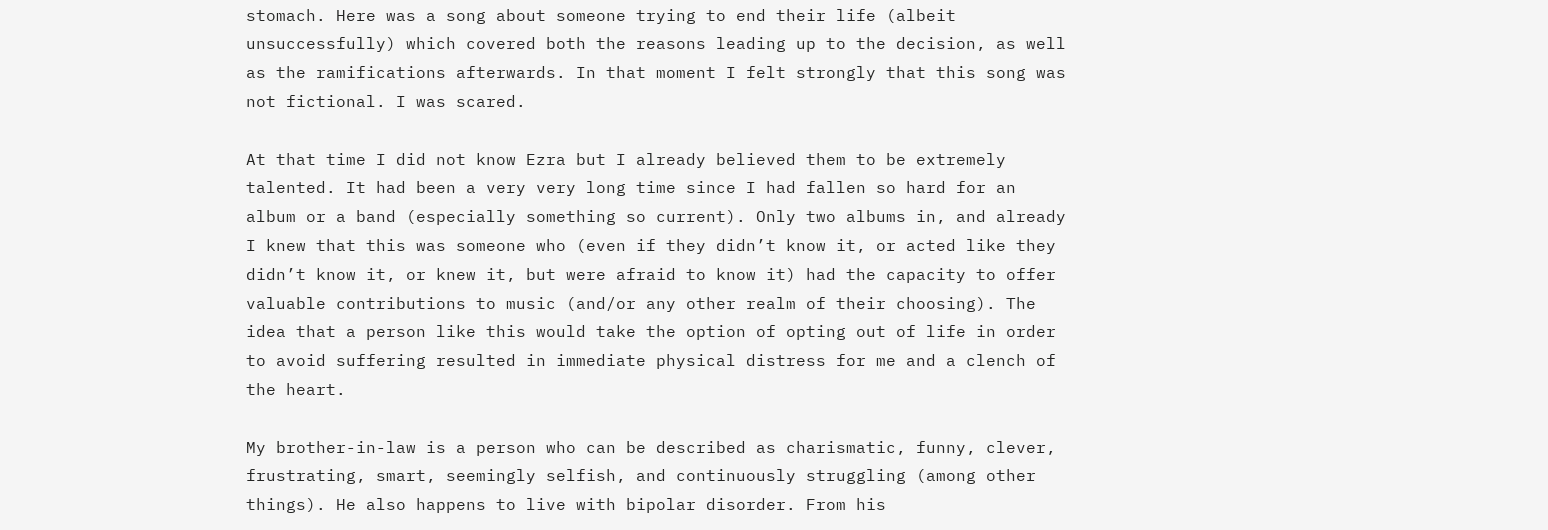stomach. Here was a song about someone trying to end their life (albeit unsuccessfully) which covered both the reasons leading up to the decision, as well as the ramifications afterwards. In that moment I felt strongly that this song was not fictional. I was scared.

At that time I did not know Ezra but I already believed them to be extremely talented. It had been a very very long time since I had fallen so hard for an album or a band (especially something so current). Only two albums in, and already I knew that this was someone who (even if they didn’t know it, or acted like they didn’t know it, or knew it, but were afraid to know it) had the capacity to offer valuable contributions to music (and/or any other realm of their choosing). The idea that a person like this would take the option of opting out of life in order to avoid suffering resulted in immediate physical distress for me and a clench of the heart.

My brother-in-law is a person who can be described as charismatic, funny, clever, frustrating, smart, seemingly selfish, and continuously struggling (among other things). He also happens to live with bipolar disorder. From his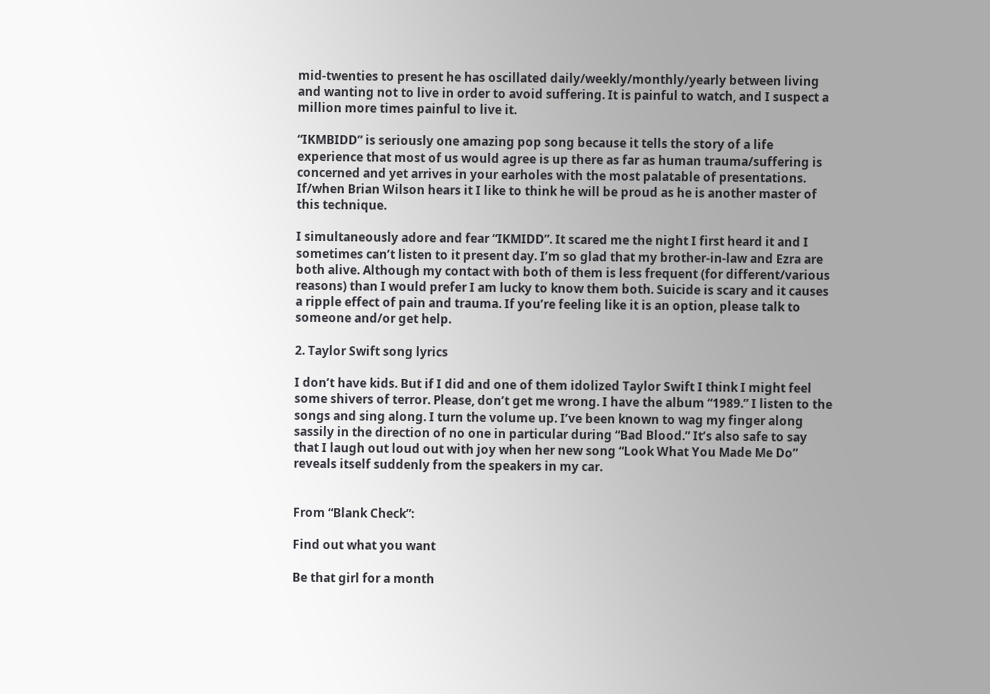mid-twenties to present he has oscillated daily/weekly/monthly/yearly between living and wanting not to live in order to avoid suffering. It is painful to watch, and I suspect a million more times painful to live it.

“IKMBIDD” is seriously one amazing pop song because it tells the story of a life experience that most of us would agree is up there as far as human trauma/suffering is concerned and yet arrives in your earholes with the most palatable of presentations. If/when Brian Wilson hears it I like to think he will be proud as he is another master of this technique.

I simultaneously adore and fear “IKMIDD”. It scared me the night I first heard it and I sometimes can’t listen to it present day. I’m so glad that my brother-in-law and Ezra are both alive. Although my contact with both of them is less frequent (for different/various reasons) than I would prefer I am lucky to know them both. Suicide is scary and it causes a ripple effect of pain and trauma. If you’re feeling like it is an option, please talk to someone and/or get help.

2. Taylor Swift song lyrics

I don’t have kids. But if I did and one of them idolized Taylor Swift I think I might feel some shivers of terror. Please, don’t get me wrong. I have the album “1989.” I listen to the songs and sing along. I turn the volume up. I’ve been known to wag my finger along sassily in the direction of no one in particular during “Bad Blood.” It’s also safe to say that I laugh out loud out with joy when her new song “Look What You Made Me Do” reveals itself suddenly from the speakers in my car.


From “Blank Check”:

Find out what you want

Be that girl for a month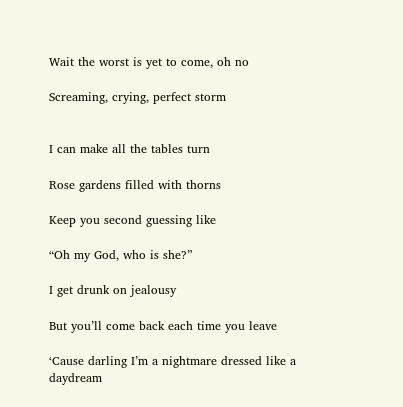Wait the worst is yet to come, oh no

Screaming, crying, perfect storm


I can make all the tables turn

Rose gardens filled with thorns

Keep you second guessing like

“Oh my God, who is she?”

I get drunk on jealousy

But you’ll come back each time you leave

‘Cause darling I’m a nightmare dressed like a daydream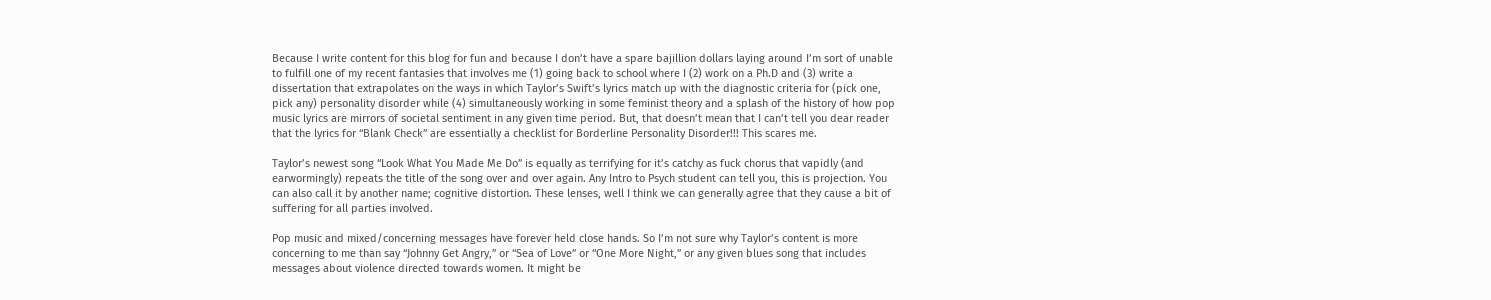Because I write content for this blog for fun and because I don’t have a spare bajillion dollars laying around I’m sort of unable to fulfill one of my recent fantasies that involves me (1) going back to school where I (2) work on a Ph.D and (3) write a dissertation that extrapolates on the ways in which Taylor’s Swift’s lyrics match up with the diagnostic criteria for (pick one, pick any) personality disorder while (4) simultaneously working in some feminist theory and a splash of the history of how pop music lyrics are mirrors of societal sentiment in any given time period. But, that doesn’t mean that I can’t tell you dear reader that the lyrics for “Blank Check” are essentially a checklist for Borderline Personality Disorder!!! This scares me.

Taylor’s newest song “Look What You Made Me Do” is equally as terrifying for it’s catchy as fuck chorus that vapidly (and earwormingly) repeats the title of the song over and over again. Any Intro to Psych student can tell you, this is projection. You can also call it by another name; cognitive distortion. These lenses, well I think we can generally agree that they cause a bit of suffering for all parties involved.

Pop music and mixed/concerning messages have forever held close hands. So I’m not sure why Taylor’s content is more concerning to me than say “Johnny Get Angry,” or “Sea of Love” or “One More Night,” or any given blues song that includes messages about violence directed towards women. It might be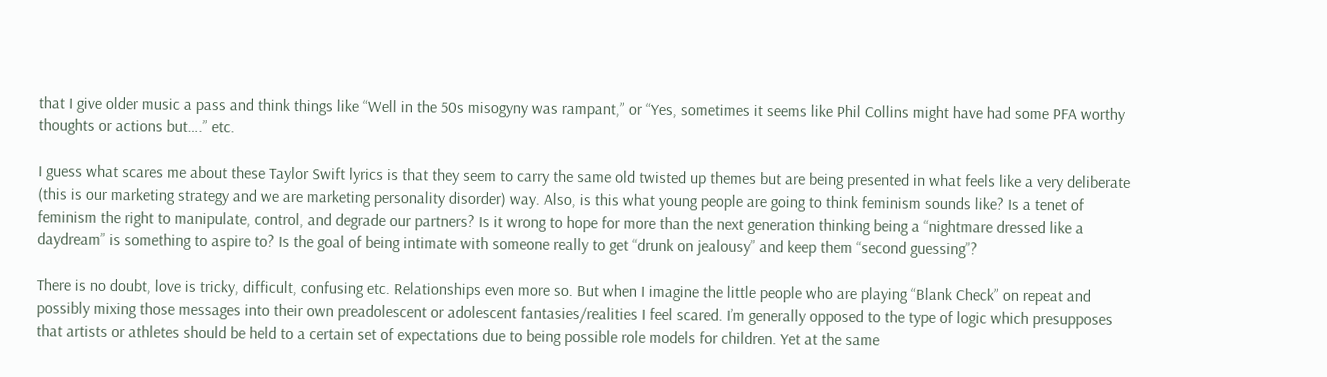that I give older music a pass and think things like “Well in the 50s misogyny was rampant,” or “Yes, sometimes it seems like Phil Collins might have had some PFA worthy thoughts or actions but….” etc.

I guess what scares me about these Taylor Swift lyrics is that they seem to carry the same old twisted up themes but are being presented in what feels like a very deliberate (this is our marketing strategy and we are marketing personality disorder) way. Also, is this what young people are going to think feminism sounds like? Is a tenet of feminism the right to manipulate, control, and degrade our partners? Is it wrong to hope for more than the next generation thinking being a “nightmare dressed like a daydream” is something to aspire to? Is the goal of being intimate with someone really to get “drunk on jealousy” and keep them “second guessing”?

There is no doubt, love is tricky, difficult, confusing etc. Relationships even more so. But when I imagine the little people who are playing “Blank Check” on repeat and possibly mixing those messages into their own preadolescent or adolescent fantasies/realities I feel scared. I’m generally opposed to the type of logic which presupposes that artists or athletes should be held to a certain set of expectations due to being possible role models for children. Yet at the same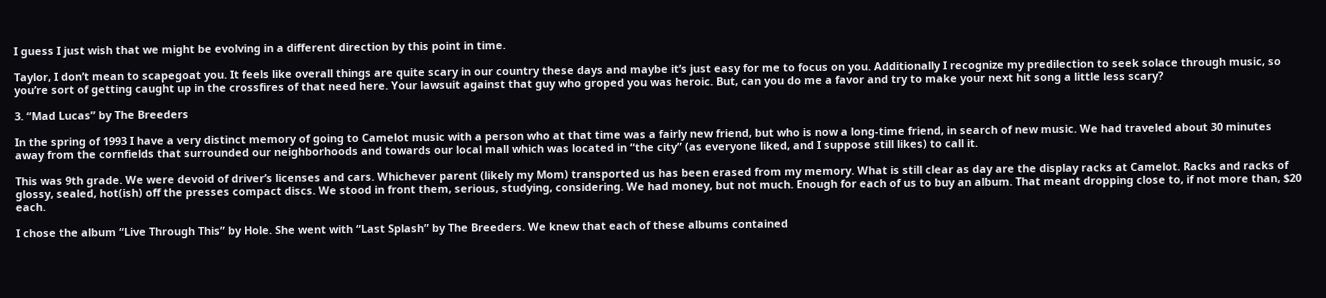I guess I just wish that we might be evolving in a different direction by this point in time.

Taylor, I don’t mean to scapegoat you. It feels like overall things are quite scary in our country these days and maybe it’s just easy for me to focus on you. Additionally I recognize my predilection to seek solace through music, so you’re sort of getting caught up in the crossfires of that need here. Your lawsuit against that guy who groped you was heroic. But, can you do me a favor and try to make your next hit song a little less scary?

3. “Mad Lucas” by The Breeders

In the spring of 1993 I have a very distinct memory of going to Camelot music with a person who at that time was a fairly new friend, but who is now a long-time friend, in search of new music. We had traveled about 30 minutes away from the cornfields that surrounded our neighborhoods and towards our local mall which was located in “the city” (as everyone liked, and I suppose still likes) to call it.

This was 9th grade. We were devoid of driver’s licenses and cars. Whichever parent (likely my Mom) transported us has been erased from my memory. What is still clear as day are the display racks at Camelot. Racks and racks of glossy, sealed, hot(ish) off the presses compact discs. We stood in front them, serious, studying, considering. We had money, but not much. Enough for each of us to buy an album. That meant dropping close to, if not more than, $20 each.

I chose the album “Live Through This” by Hole. She went with “Last Splash” by The Breeders. We knew that each of these albums contained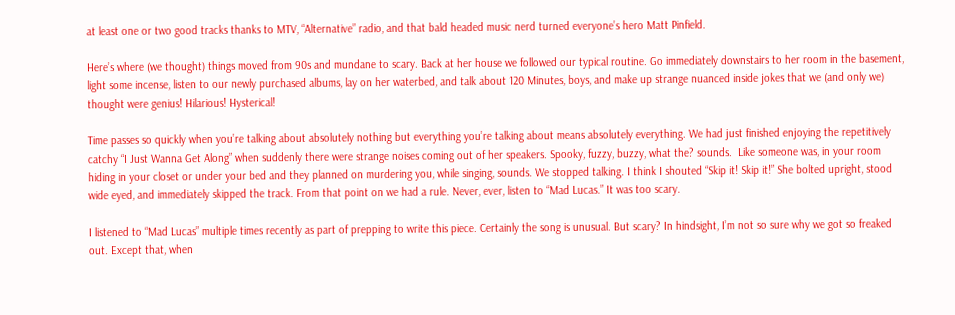at least one or two good tracks thanks to MTV, “Alternative” radio, and that bald headed music nerd turned everyone’s hero Matt Pinfield.

Here’s where (we thought) things moved from 90s and mundane to scary. Back at her house we followed our typical routine. Go immediately downstairs to her room in the basement, light some incense, listen to our newly purchased albums, lay on her waterbed, and talk about 120 Minutes, boys, and make up strange nuanced inside jokes that we (and only we) thought were genius! Hilarious! Hysterical!

Time passes so quickly when you’re talking about absolutely nothing but everything you’re talking about means absolutely everything. We had just finished enjoying the repetitively catchy “I Just Wanna Get Along” when suddenly there were strange noises coming out of her speakers. Spooky, fuzzy, buzzy, what the? sounds.  Like someone was, in your room hiding in your closet or under your bed and they planned on murdering you, while singing, sounds. We stopped talking. I think I shouted “Skip it! Skip it!” She bolted upright, stood wide eyed, and immediately skipped the track. From that point on we had a rule. Never, ever, listen to “Mad Lucas.” It was too scary.

I listened to “Mad Lucas” multiple times recently as part of prepping to write this piece. Certainly the song is unusual. But scary? In hindsight, I’m not so sure why we got so freaked out. Except that, when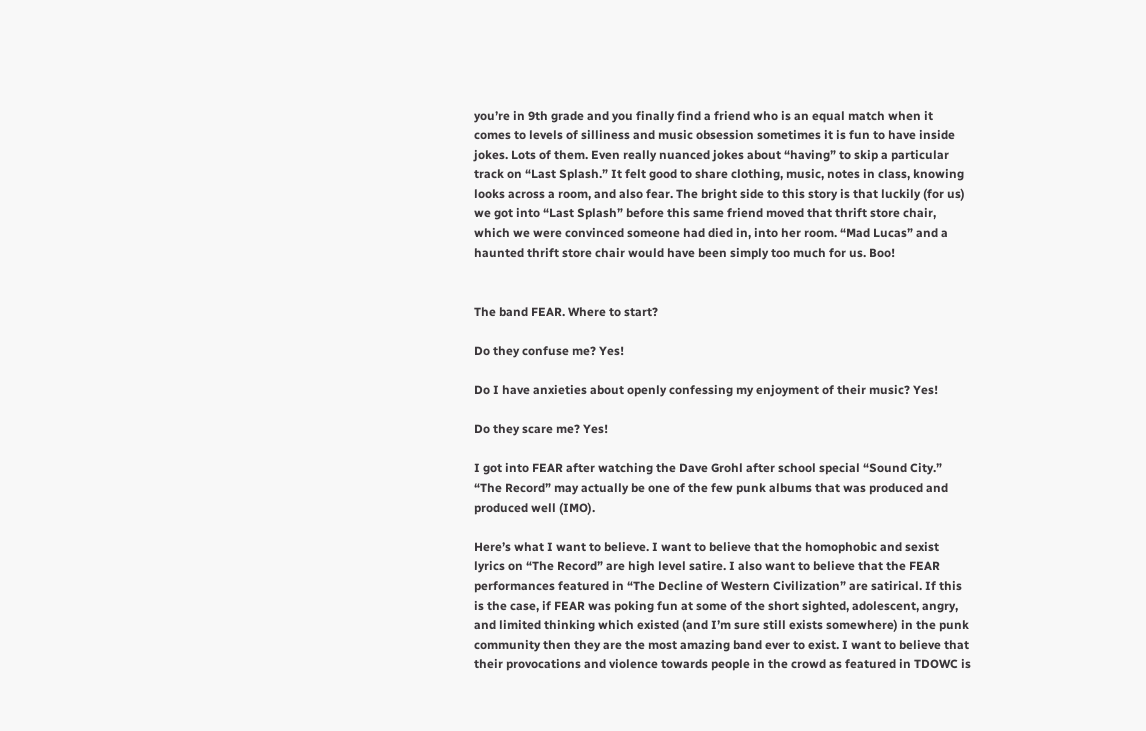you’re in 9th grade and you finally find a friend who is an equal match when it comes to levels of silliness and music obsession sometimes it is fun to have inside jokes. Lots of them. Even really nuanced jokes about “having” to skip a particular track on “Last Splash.” It felt good to share clothing, music, notes in class, knowing looks across a room, and also fear. The bright side to this story is that luckily (for us) we got into “Last Splash” before this same friend moved that thrift store chair, which we were convinced someone had died in, into her room. “Mad Lucas” and a haunted thrift store chair would have been simply too much for us. Boo!


The band FEAR. Where to start?

Do they confuse me? Yes!

Do I have anxieties about openly confessing my enjoyment of their music? Yes!

Do they scare me? Yes!

I got into FEAR after watching the Dave Grohl after school special “Sound City.” “The Record” may actually be one of the few punk albums that was produced and produced well (IMO).

Here’s what I want to believe. I want to believe that the homophobic and sexist lyrics on “The Record” are high level satire. I also want to believe that the FEAR performances featured in “The Decline of Western Civilization” are satirical. If this is the case, if FEAR was poking fun at some of the short sighted, adolescent, angry, and limited thinking which existed (and I’m sure still exists somewhere) in the punk community then they are the most amazing band ever to exist. I want to believe that their provocations and violence towards people in the crowd as featured in TDOWC is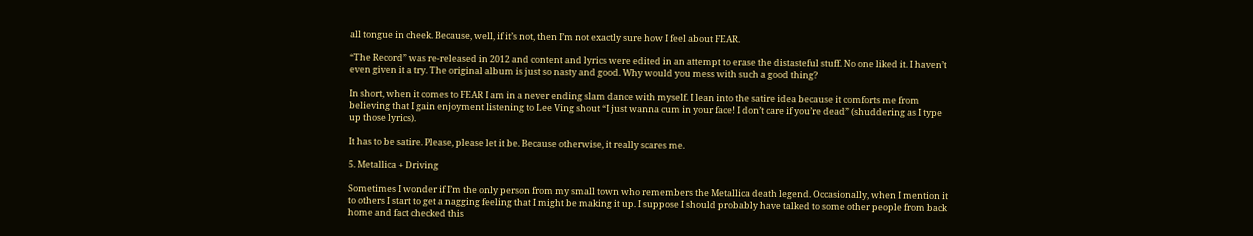all tongue in cheek. Because, well, if it’s not, then I’m not exactly sure how I feel about FEAR.

“The Record” was re-released in 2012 and content and lyrics were edited in an attempt to erase the distasteful stuff. No one liked it. I haven’t even given it a try. The original album is just so nasty and good. Why would you mess with such a good thing?

In short, when it comes to FEAR I am in a never ending slam dance with myself. I lean into the satire idea because it comforts me from believing that I gain enjoyment listening to Lee Ving shout “I just wanna cum in your face! I don’t care if you’re dead” (shuddering as I type up those lyrics).

It has to be satire. Please, please let it be. Because otherwise, it really scares me.

5. Metallica + Driving

Sometimes I wonder if I’m the only person from my small town who remembers the Metallica death legend. Occasionally, when I mention it to others I start to get a nagging feeling that I might be making it up. I suppose I should probably have talked to some other people from back home and fact checked this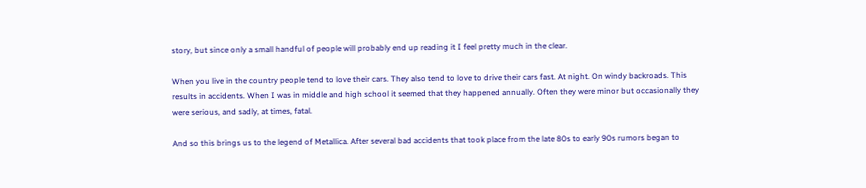story, but since only a small handful of people will probably end up reading it I feel pretty much in the clear.

When you live in the country people tend to love their cars. They also tend to love to drive their cars fast. At night. On windy backroads. This results in accidents. When I was in middle and high school it seemed that they happened annually. Often they were minor but occasionally they were serious, and sadly, at times, fatal.

And so this brings us to the legend of Metallica. After several bad accidents that took place from the late 80s to early 90s rumors began to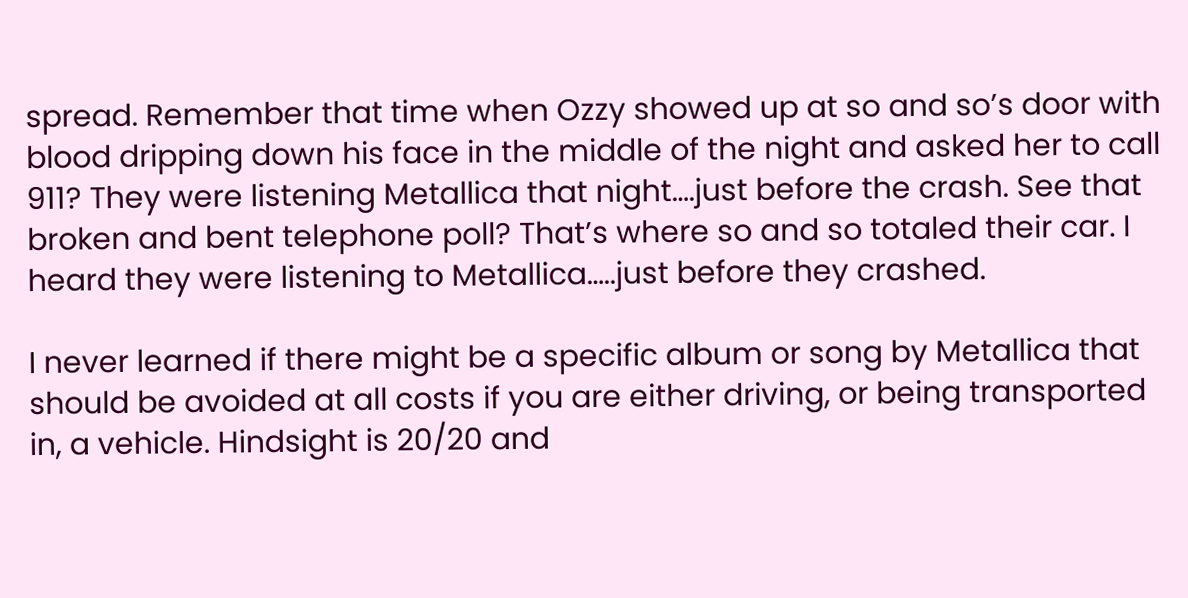spread. Remember that time when Ozzy showed up at so and so’s door with blood dripping down his face in the middle of the night and asked her to call 911? They were listening Metallica that night….just before the crash. See that broken and bent telephone poll? That’s where so and so totaled their car. I heard they were listening to Metallica…..just before they crashed.

I never learned if there might be a specific album or song by Metallica that should be avoided at all costs if you are either driving, or being transported in, a vehicle. Hindsight is 20/20 and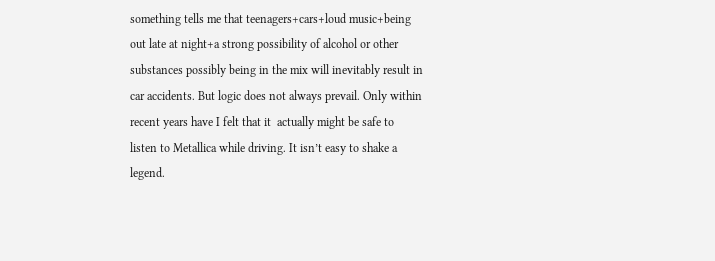something tells me that teenagers+cars+loud music+being out late at night+a strong possibility of alcohol or other substances possibly being in the mix will inevitably result in car accidents. But logic does not always prevail. Only within recent years have I felt that it  actually might be safe to listen to Metallica while driving. It isn’t easy to shake a legend.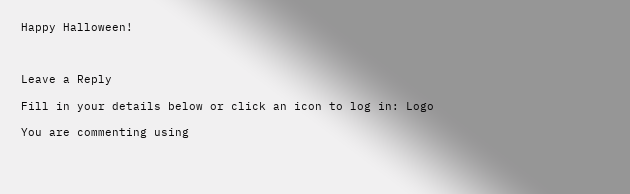Happy Halloween!



Leave a Reply

Fill in your details below or click an icon to log in: Logo

You are commenting using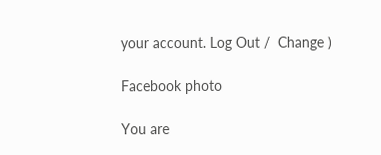your account. Log Out /  Change )

Facebook photo

You are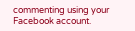commenting using your Facebook account.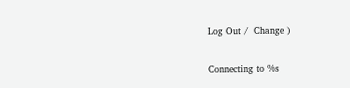Log Out /  Change )

Connecting to %s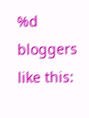%d bloggers like this: